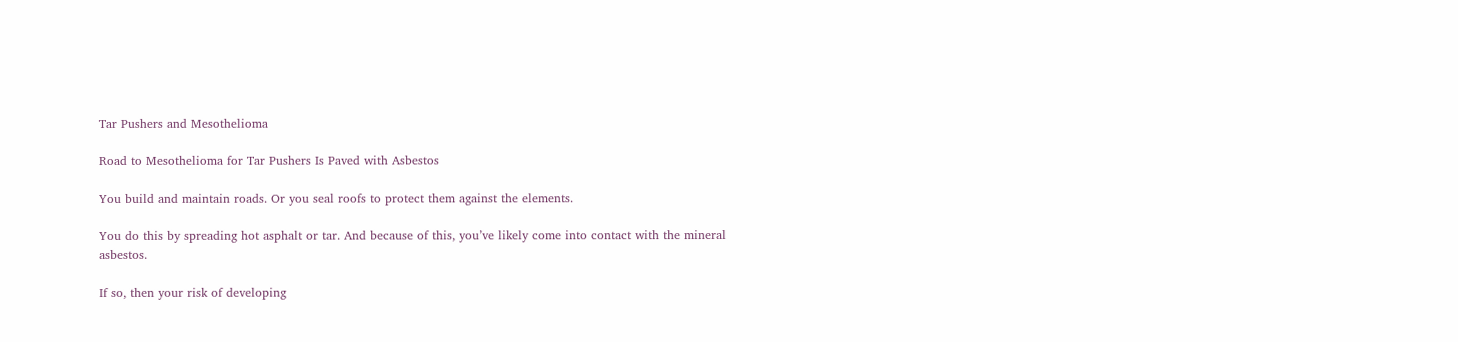Tar Pushers and Mesothelioma

Road to Mesothelioma for Tar Pushers Is Paved with Asbestos

You build and maintain roads. Or you seal roofs to protect them against the elements.

You do this by spreading hot asphalt or tar. And because of this, you’ve likely come into contact with the mineral asbestos.

If so, then your risk of developing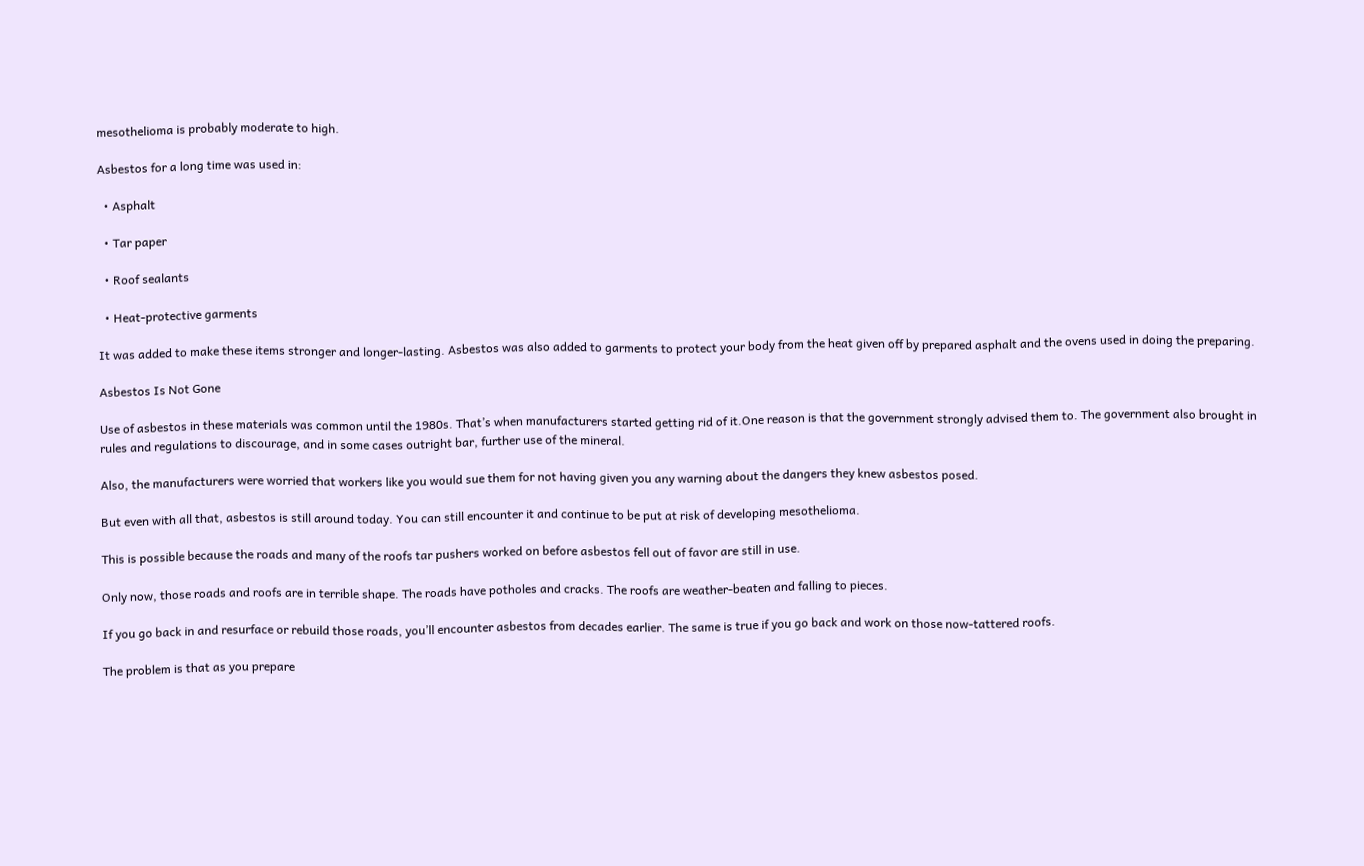mesothelioma is probably moderate to high.

Asbestos for a long time was used in:

  • Asphalt

  • Tar paper

  • Roof sealants

  • Heat-protective garments

It was added to make these items stronger and longer-lasting. Asbestos was also added to garments to protect your body from the heat given off by prepared asphalt and the ovens used in doing the preparing.

Asbestos Is Not Gone

Use of asbestos in these materials was common until the 1980s. That’s when manufacturers started getting rid of it.One reason is that the government strongly advised them to. The government also brought in rules and regulations to discourage, and in some cases outright bar, further use of the mineral.

Also, the manufacturers were worried that workers like you would sue them for not having given you any warning about the dangers they knew asbestos posed.

But even with all that, asbestos is still around today. You can still encounter it and continue to be put at risk of developing mesothelioma.

This is possible because the roads and many of the roofs tar pushers worked on before asbestos fell out of favor are still in use.

Only now, those roads and roofs are in terrible shape. The roads have potholes and cracks. The roofs are weather-beaten and falling to pieces.

If you go back in and resurface or rebuild those roads, you’ll encounter asbestos from decades earlier. The same is true if you go back and work on those now-tattered roofs.

The problem is that as you prepare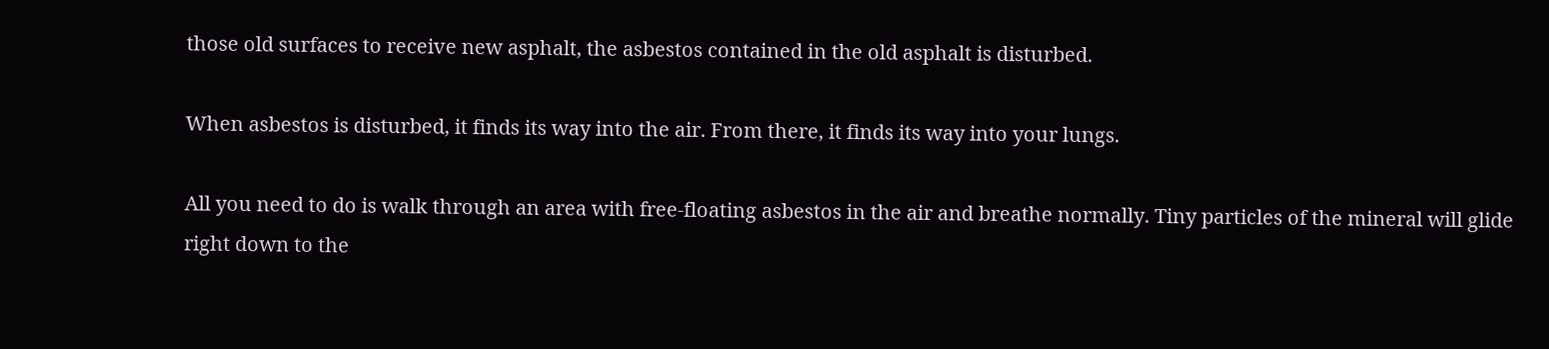those old surfaces to receive new asphalt, the asbestos contained in the old asphalt is disturbed.

When asbestos is disturbed, it finds its way into the air. From there, it finds its way into your lungs.

All you need to do is walk through an area with free-floating asbestos in the air and breathe normally. Tiny particles of the mineral will glide right down to the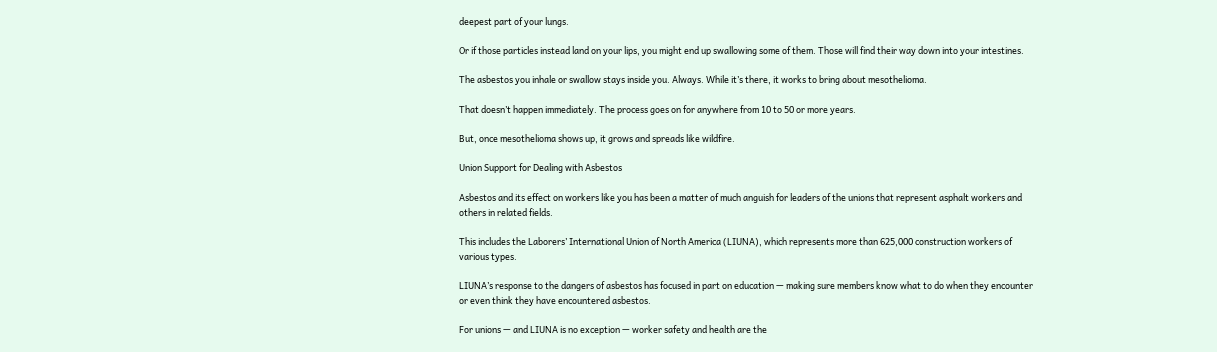deepest part of your lungs.

Or if those particles instead land on your lips, you might end up swallowing some of them. Those will find their way down into your intestines.

The asbestos you inhale or swallow stays inside you. Always. While it’s there, it works to bring about mesothelioma.

That doesn’t happen immediately. The process goes on for anywhere from 10 to 50 or more years.

But, once mesothelioma shows up, it grows and spreads like wildfire.

Union Support for Dealing with Asbestos

Asbestos and its effect on workers like you has been a matter of much anguish for leaders of the unions that represent asphalt workers and others in related fields.

This includes the Laborers’ International Union of North America (LIUNA), which represents more than 625,000 construction workers of various types.

LIUNA’s response to the dangers of asbestos has focused in part on education — making sure members know what to do when they encounter or even think they have encountered asbestos.

For unions — and LIUNA is no exception — worker safety and health are the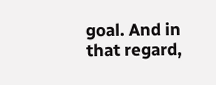goal. And in that regard,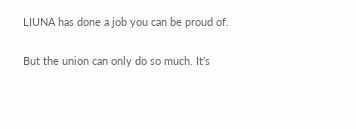LIUNA has done a job you can be proud of.

But the union can only do so much. It’s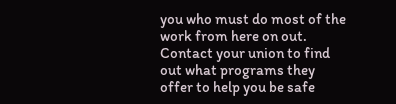you who must do most of the work from here on out. Contact your union to find out what programs they offer to help you be safe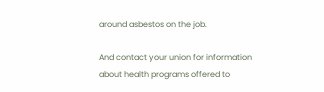around asbestos on the job.

And contact your union for information about health programs offered to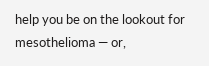help you be on the lookout for mesothelioma — or,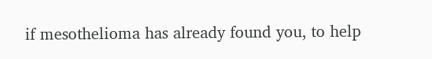if mesothelioma has already found you, to help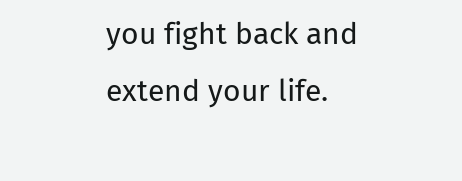you fight back and extend your life.